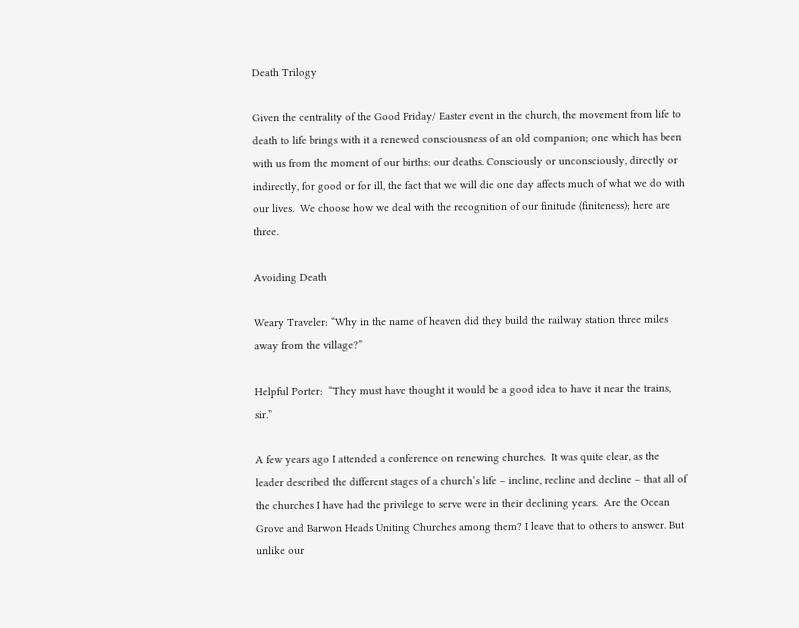Death Trilogy

Given the centrality of the Good Friday/ Easter event in the church, the movement from life to death to life brings with it a renewed consciousness of an old companion; one which has been with us from the moment of our births: our deaths. Consciously or unconsciously, directly or indirectly, for good or for ill, the fact that we will die one day affects much of what we do with our lives.  We choose how we deal with the recognition of our finitude (finiteness); here are three.

Avoiding Death

Weary Traveler: “Why in the name of heaven did they build the railway station three miles away from the village?”

Helpful Porter:  “They must have thought it would be a good idea to have it near the trains, sir.”

A few years ago I attended a conference on renewing churches.  It was quite clear, as the leader described the different stages of a church’s life – incline, recline and decline – that all of the churches I have had the privilege to serve were in their declining years.  Are the Ocean Grove and Barwon Heads Uniting Churches among them? I leave that to others to answer. But unlike our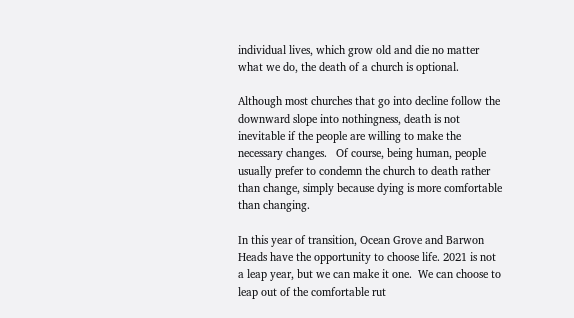individual lives, which grow old and die no matter what we do, the death of a church is optional.

Although most churches that go into decline follow the downward slope into nothingness, death is not inevitable if the people are willing to make the necessary changes.   Of course, being human, people usually prefer to condemn the church to death rather than change, simply because dying is more comfortable than changing.

In this year of transition, Ocean Grove and Barwon Heads have the opportunity to choose life. 2021 is not a leap year, but we can make it one.  We can choose to leap out of the comfortable rut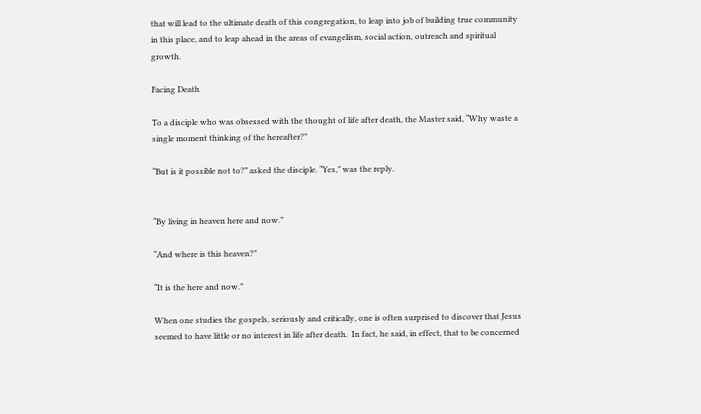that will lead to the ultimate death of this congregation, to leap into job of building true community in this place, and to leap ahead in the areas of evangelism, social action, outreach and spiritual growth.

Facing Death

To a disciple who was obsessed with the thought of life after death, the Master said, “Why waste a single moment thinking of the hereafter?”

“But is it possible not to?” asked the disciple. “Yes,” was the reply.


“By living in heaven here and now.”

“And where is this heaven?”

“It is the here and now.”

When one studies the gospels, seriously and critically, one is often surprised to discover that Jesus seemed to have little or no interest in life after death.  In fact, he said, in effect, that to be concerned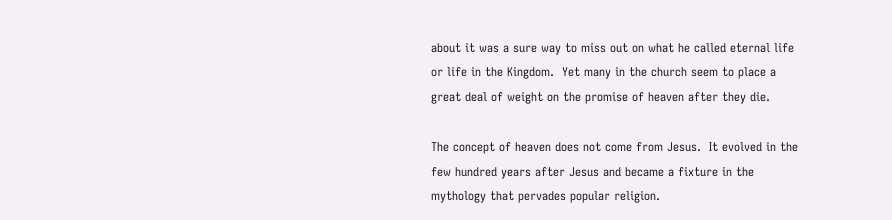about it was a sure way to miss out on what he called eternal life or life in the Kingdom.  Yet many in the church seem to place a great deal of weight on the promise of heaven after they die.

The concept of heaven does not come from Jesus.  It evolved in the few hundred years after Jesus and became a fixture in the mythology that pervades popular religion.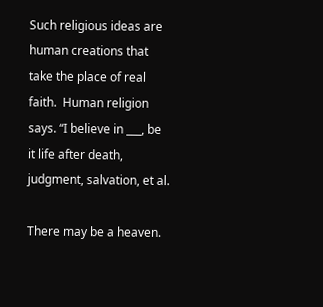Such religious ideas are human creations that take the place of real faith.  Human religion says. “I believe in ___, be it life after death, judgment, salvation, et al.

There may be a heaven.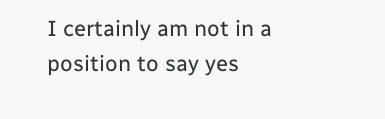I certainly am not in a position to say yes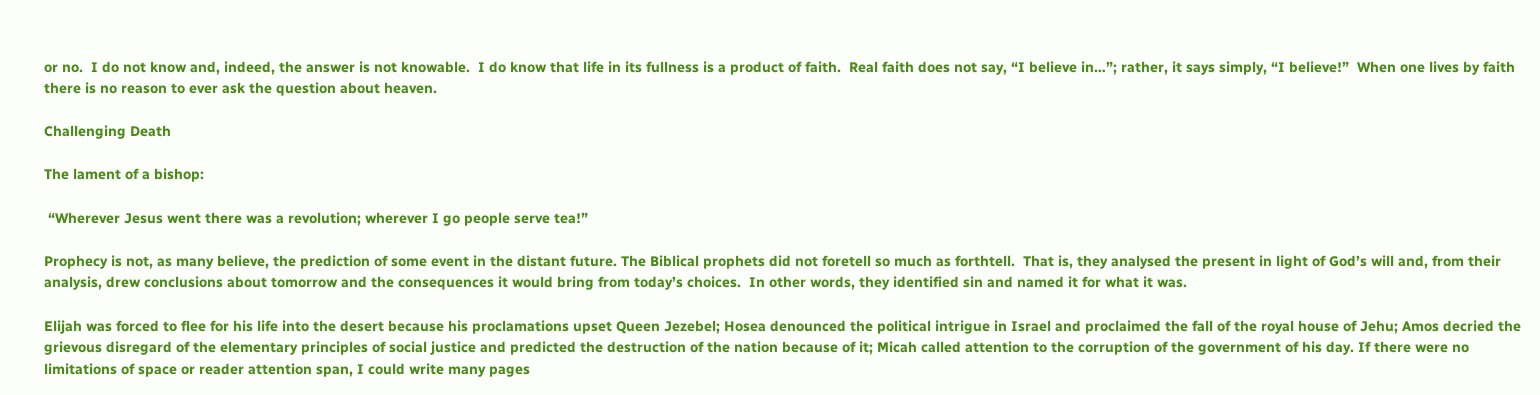or no.  I do not know and, indeed, the answer is not knowable.  I do know that life in its fullness is a product of faith.  Real faith does not say, “I believe in…”; rather, it says simply, “I believe!”  When one lives by faith there is no reason to ever ask the question about heaven.

Challenging Death

The lament of a bishop:

 “Wherever Jesus went there was a revolution; wherever I go people serve tea!”

Prophecy is not, as many believe, the prediction of some event in the distant future. The Biblical prophets did not foretell so much as forthtell.  That is, they analysed the present in light of God’s will and, from their analysis, drew conclusions about tomorrow and the consequences it would bring from today’s choices.  In other words, they identified sin and named it for what it was.

Elijah was forced to flee for his life into the desert because his proclamations upset Queen Jezebel; Hosea denounced the political intrigue in Israel and proclaimed the fall of the royal house of Jehu; Amos decried the grievous disregard of the elementary principles of social justice and predicted the destruction of the nation because of it; Micah called attention to the corruption of the government of his day. If there were no limitations of space or reader attention span, I could write many pages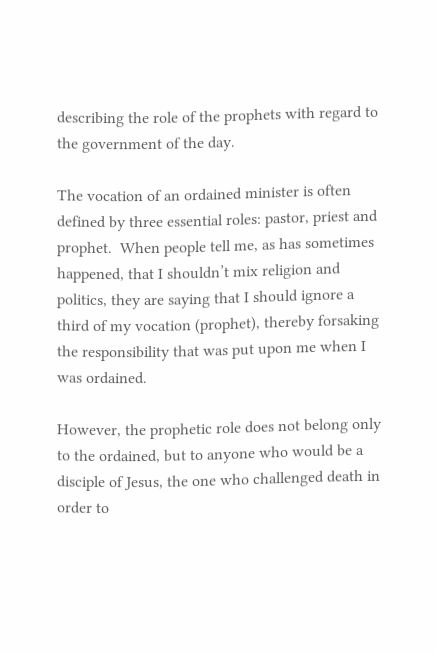describing the role of the prophets with regard to the government of the day.

The vocation of an ordained minister is often defined by three essential roles: pastor, priest and prophet.  When people tell me, as has sometimes happened, that I shouldn’t mix religion and politics, they are saying that I should ignore a third of my vocation (prophet), thereby forsaking the responsibility that was put upon me when I was ordained.

However, the prophetic role does not belong only to the ordained, but to anyone who would be a disciple of Jesus, the one who challenged death in order to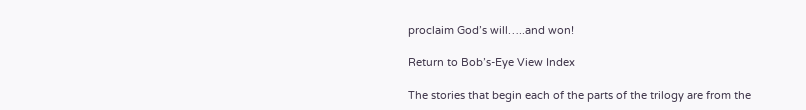proclaim God’s will…..and won!

Return to Bob’s-Eye View Index

The stories that begin each of the parts of the trilogy are from the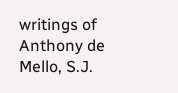writings of Anthony de Mello, S.J.